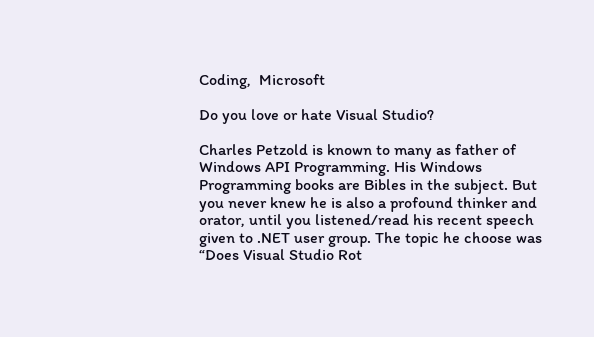Coding,  Microsoft

Do you love or hate Visual Studio?

Charles Petzold is known to many as father of Windows API Programming. His Windows Programming books are Bibles in the subject. But you never knew he is also a profound thinker and orator, until you listened/read his recent speech given to .NET user group. The topic he choose was “Does Visual Studio Rot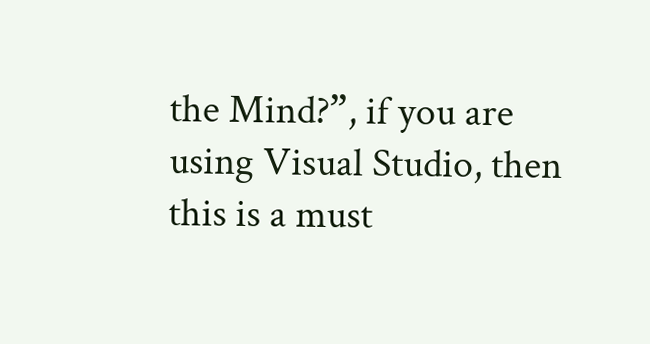the Mind?”, if you are using Visual Studio, then this is a must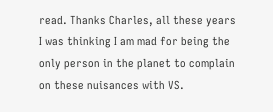read. Thanks Charles, all these years I was thinking I am mad for being the only person in the planet to complain on these nuisances with VS.